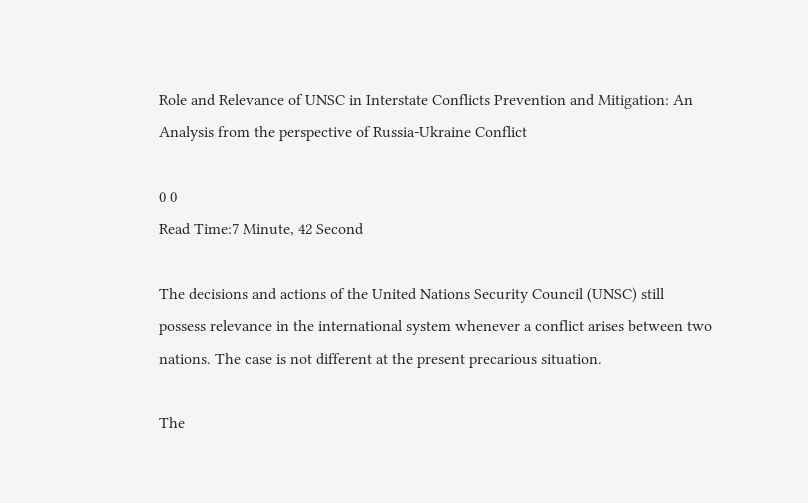Role and Relevance of UNSC in Interstate Conflicts Prevention and Mitigation: An Analysis from the perspective of Russia-Ukraine Conflict

0 0
Read Time:7 Minute, 42 Second

The decisions and actions of the United Nations Security Council (UNSC) still possess relevance in the international system whenever a conflict arises between two nations. The case is not different at the present precarious situation.

The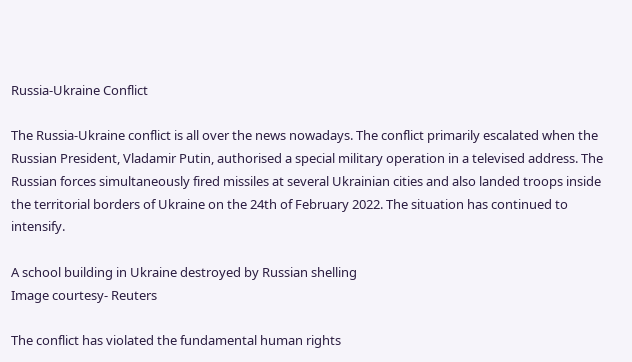Russia-Ukraine Conflict

The Russia-Ukraine conflict is all over the news nowadays. The conflict primarily escalated when the Russian President, Vladamir Putin, authorised a special military operation in a televised address. The Russian forces simultaneously fired missiles at several Ukrainian cities and also landed troops inside the territorial borders of Ukraine on the 24th of February 2022. The situation has continued to intensify.

A school building in Ukraine destroyed by Russian shelling
Image courtesy- Reuters

The conflict has violated the fundamental human rights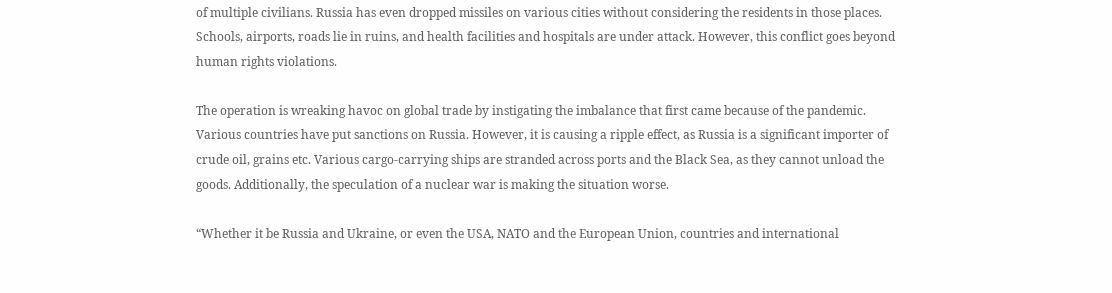of multiple civilians. Russia has even dropped missiles on various cities without considering the residents in those places. Schools, airports, roads lie in ruins, and health facilities and hospitals are under attack. However, this conflict goes beyond human rights violations.

The operation is wreaking havoc on global trade by instigating the imbalance that first came because of the pandemic. Various countries have put sanctions on Russia. However, it is causing a ripple effect, as Russia is a significant importer of crude oil, grains etc. Various cargo-carrying ships are stranded across ports and the Black Sea, as they cannot unload the goods. Additionally, the speculation of a nuclear war is making the situation worse.

“Whether it be Russia and Ukraine, or even the USA, NATO and the European Union, countries and international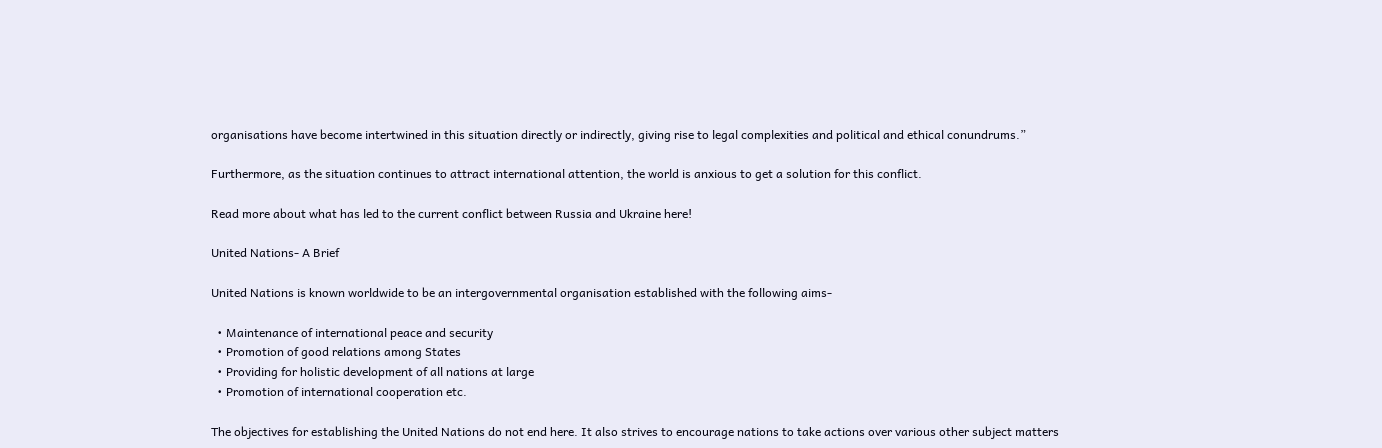organisations have become intertwined in this situation directly or indirectly, giving rise to legal complexities and political and ethical conundrums.”

Furthermore, as the situation continues to attract international attention, the world is anxious to get a solution for this conflict.

Read more about what has led to the current conflict between Russia and Ukraine here!

United Nations- A Brief

United Nations is known worldwide to be an intergovernmental organisation established with the following aims-

  • Maintenance of international peace and security
  • Promotion of good relations among States
  • Providing for holistic development of all nations at large
  • Promotion of international cooperation etc.

The objectives for establishing the United Nations do not end here. It also strives to encourage nations to take actions over various other subject matters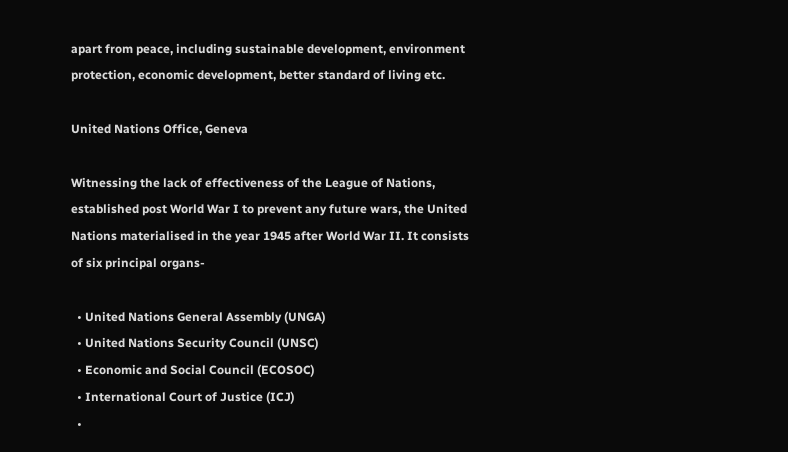apart from peace, including sustainable development, environment protection, economic development, better standard of living etc.

United Nations Office, Geneva

Witnessing the lack of effectiveness of the League of Nations, established post World War I to prevent any future wars, the United Nations materialised in the year 1945 after World War II. It consists of six principal organs-

  • United Nations General Assembly (UNGA)
  • United Nations Security Council (UNSC)
  • Economic and Social Council (ECOSOC)
  • International Court of Justice (ICJ)
  •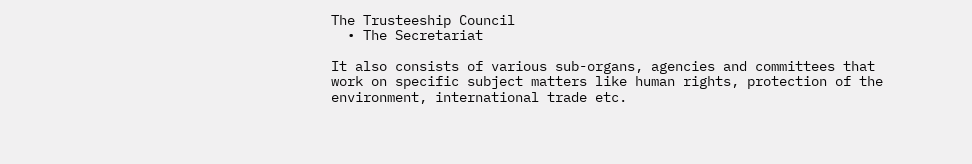The Trusteeship Council
  • The Secretariat

It also consists of various sub-organs, agencies and committees that work on specific subject matters like human rights, protection of the environment, international trade etc.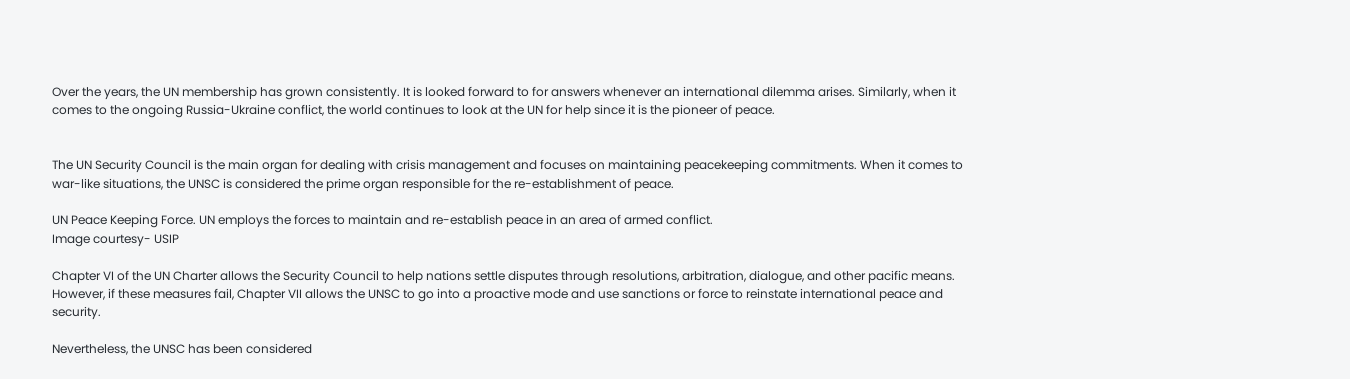Over the years, the UN membership has grown consistently. It is looked forward to for answers whenever an international dilemma arises. Similarly, when it comes to the ongoing Russia-Ukraine conflict, the world continues to look at the UN for help since it is the pioneer of peace.


The UN Security Council is the main organ for dealing with crisis management and focuses on maintaining peacekeeping commitments. When it comes to war-like situations, the UNSC is considered the prime organ responsible for the re-establishment of peace.

UN Peace Keeping Force. UN employs the forces to maintain and re-establish peace in an area of armed conflict.
Image courtesy- USIP

Chapter VI of the UN Charter allows the Security Council to help nations settle disputes through resolutions, arbitration, dialogue, and other pacific means. However, if these measures fail, Chapter VII allows the UNSC to go into a proactive mode and use sanctions or force to reinstate international peace and security.

Nevertheless, the UNSC has been considered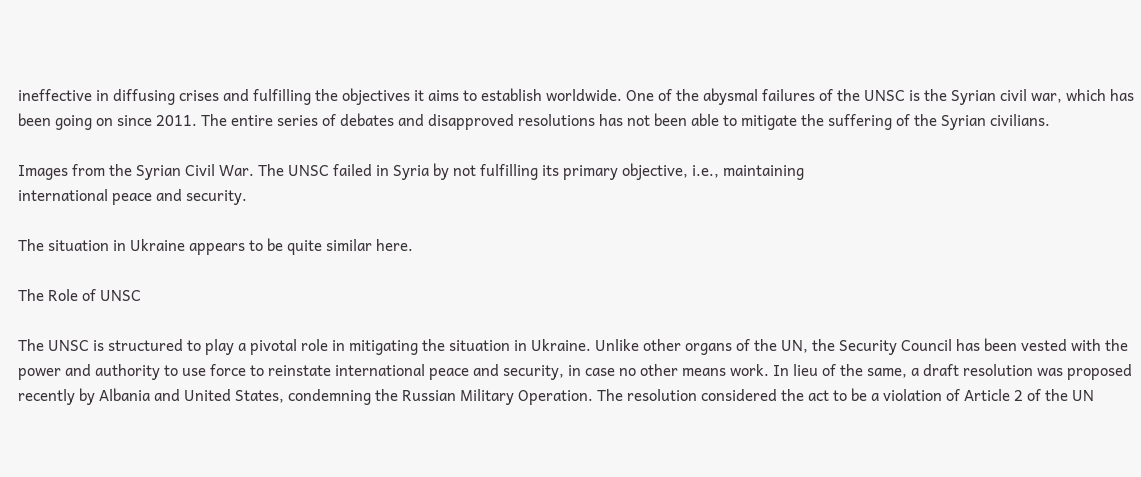ineffective in diffusing crises and fulfilling the objectives it aims to establish worldwide. One of the abysmal failures of the UNSC is the Syrian civil war, which has been going on since 2011. The entire series of debates and disapproved resolutions has not been able to mitigate the suffering of the Syrian civilians.

Images from the Syrian Civil War. The UNSC failed in Syria by not fulfilling its primary objective, i.e., maintaining
international peace and security.

The situation in Ukraine appears to be quite similar here.

The Role of UNSC

The UNSC is structured to play a pivotal role in mitigating the situation in Ukraine. Unlike other organs of the UN, the Security Council has been vested with the power and authority to use force to reinstate international peace and security, in case no other means work. In lieu of the same, a draft resolution was proposed recently by Albania and United States, condemning the Russian Military Operation. The resolution considered the act to be a violation of Article 2 of the UN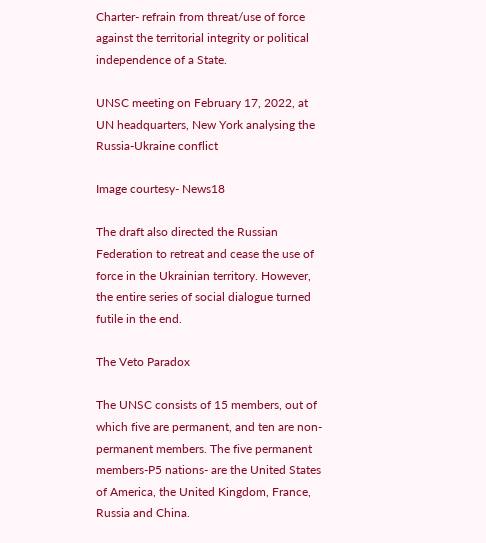Charter- refrain from threat/use of force against the territorial integrity or political independence of a State.

UNSC meeting on February 17, 2022, at UN headquarters, New York analysing the
Russia-Ukraine conflict

Image courtesy- News18

The draft also directed the Russian Federation to retreat and cease the use of force in the Ukrainian territory. However, the entire series of social dialogue turned futile in the end.

The Veto Paradox

The UNSC consists of 15 members, out of which five are permanent, and ten are non-permanent members. The five permanent members-P5 nations- are the United States of America, the United Kingdom, France, Russia and China.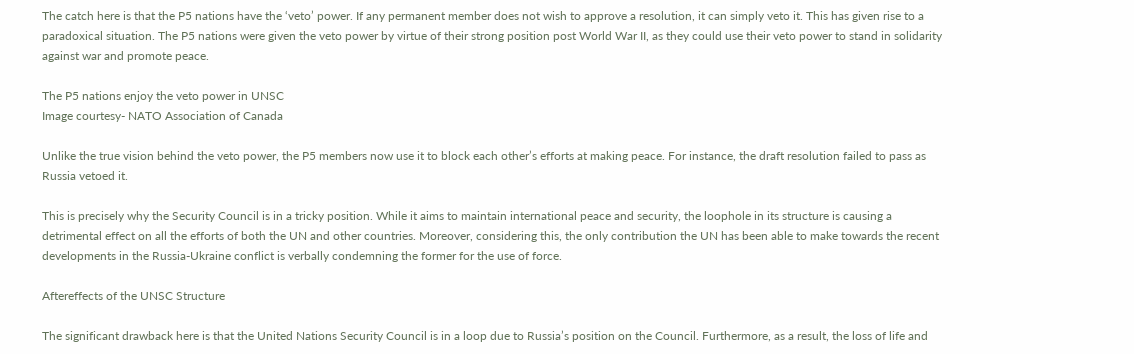The catch here is that the P5 nations have the ‘veto’ power. If any permanent member does not wish to approve a resolution, it can simply veto it. This has given rise to a paradoxical situation. The P5 nations were given the veto power by virtue of their strong position post World War II, as they could use their veto power to stand in solidarity against war and promote peace.

The P5 nations enjoy the veto power in UNSC
Image courtesy- NATO Association of Canada

Unlike the true vision behind the veto power, the P5 members now use it to block each other’s efforts at making peace. For instance, the draft resolution failed to pass as Russia vetoed it.

This is precisely why the Security Council is in a tricky position. While it aims to maintain international peace and security, the loophole in its structure is causing a detrimental effect on all the efforts of both the UN and other countries. Moreover, considering this, the only contribution the UN has been able to make towards the recent developments in the Russia-Ukraine conflict is verbally condemning the former for the use of force.

Aftereffects of the UNSC Structure

The significant drawback here is that the United Nations Security Council is in a loop due to Russia’s position on the Council. Furthermore, as a result, the loss of life and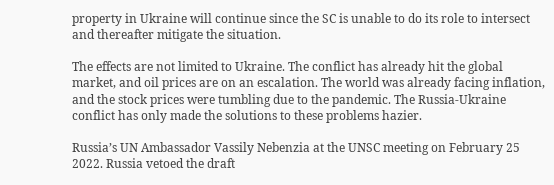property in Ukraine will continue since the SC is unable to do its role to intersect and thereafter mitigate the situation.

The effects are not limited to Ukraine. The conflict has already hit the global market, and oil prices are on an escalation. The world was already facing inflation, and the stock prices were tumbling due to the pandemic. The Russia-Ukraine conflict has only made the solutions to these problems hazier.

Russia’s UN Ambassador Vassily Nebenzia at the UNSC meeting on February 25 2022. Russia vetoed the draft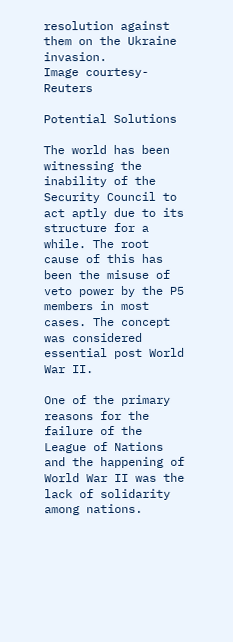resolution against
them on the Ukraine invasion.
Image courtesy- Reuters

Potential Solutions

The world has been witnessing the inability of the Security Council to act aptly due to its structure for a while. The root cause of this has been the misuse of veto power by the P5 members in most cases. The concept was considered essential post World War II.

One of the primary reasons for the failure of the League of Nations and the happening of World War II was the lack of solidarity among nations.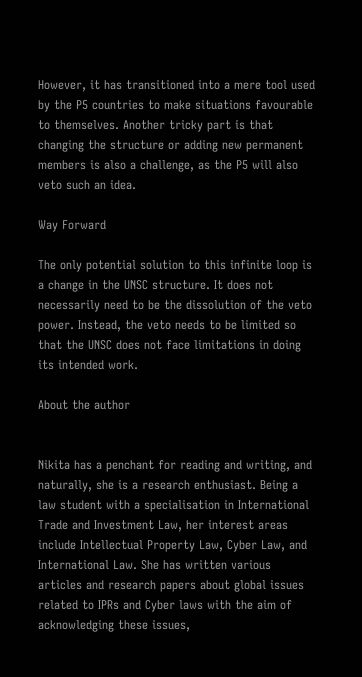However, it has transitioned into a mere tool used by the P5 countries to make situations favourable to themselves. Another tricky part is that changing the structure or adding new permanent members is also a challenge, as the P5 will also veto such an idea.

Way Forward

The only potential solution to this infinite loop is a change in the UNSC structure. It does not necessarily need to be the dissolution of the veto power. Instead, the veto needs to be limited so that the UNSC does not face limitations in doing its intended work.

About the author


Nikita has a penchant for reading and writing, and naturally, she is a research enthusiast. Being a law student with a specialisation in International Trade and Investment Law, her interest areas include Intellectual Property Law, Cyber Law, and International Law. She has written various articles and research papers about global issues related to IPRs and Cyber laws with the aim of acknowledging these issues,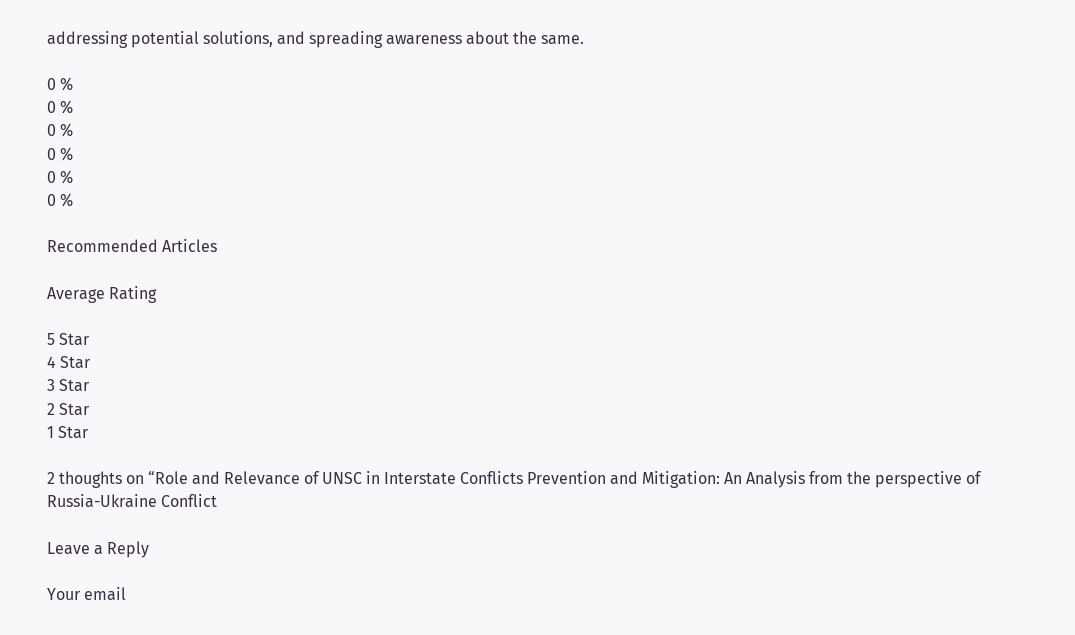addressing potential solutions, and spreading awareness about the same.

0 %
0 %
0 %
0 %
0 %
0 %

Recommended Articles

Average Rating

5 Star
4 Star
3 Star
2 Star
1 Star

2 thoughts on “Role and Relevance of UNSC in Interstate Conflicts Prevention and Mitigation: An Analysis from the perspective of Russia-Ukraine Conflict

Leave a Reply

Your email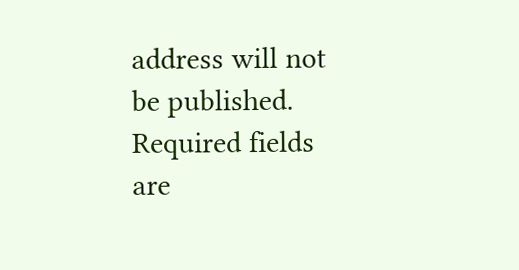address will not be published. Required fields are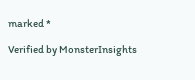marked *

Verified by MonsterInsights